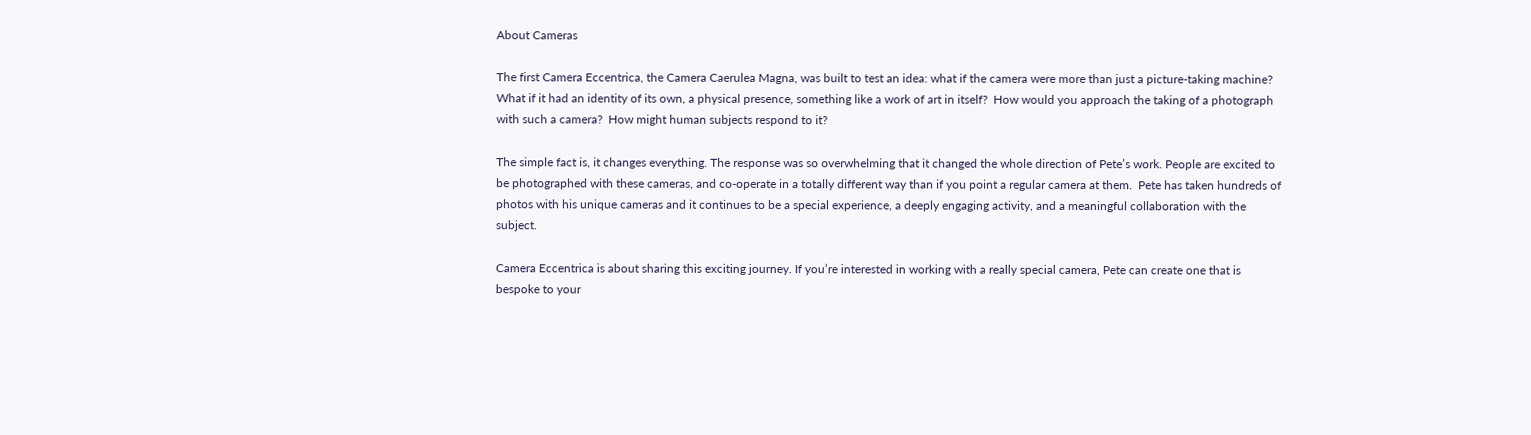About Cameras

The first Camera Eccentrica, the Camera Caerulea Magna, was built to test an idea: what if the camera were more than just a picture-taking machine?  What if it had an identity of its own, a physical presence, something like a work of art in itself?  How would you approach the taking of a photograph with such a camera?  How might human subjects respond to it?

The simple fact is, it changes everything. The response was so overwhelming that it changed the whole direction of Pete’s work. People are excited to be photographed with these cameras, and co-operate in a totally different way than if you point a regular camera at them.  Pete has taken hundreds of photos with his unique cameras and it continues to be a special experience, a deeply engaging activity, and a meaningful collaboration with the subject.

Camera Eccentrica is about sharing this exciting journey. If you’re interested in working with a really special camera, Pete can create one that is bespoke to your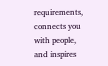requirements, connects you with people, and inspires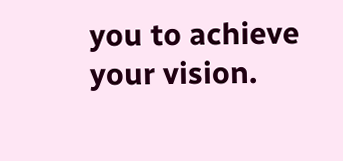you to achieve your vision.